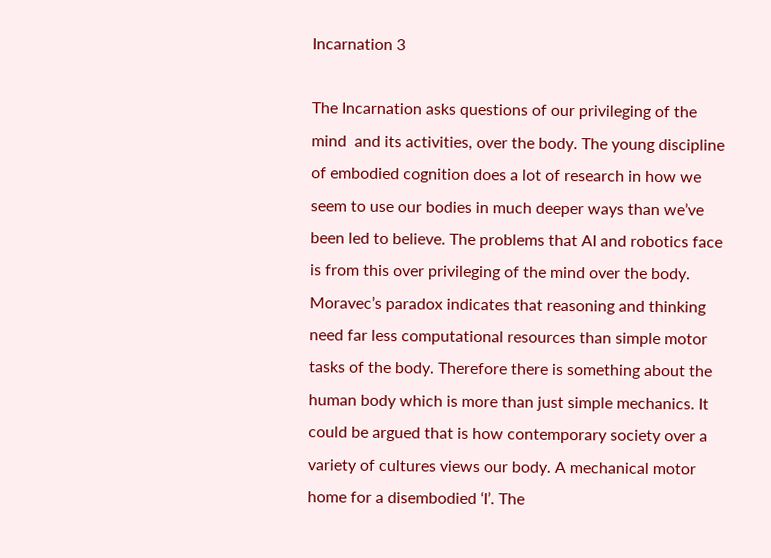Incarnation 3

The Incarnation asks questions of our privileging of the mind  and its activities, over the body. The young discipline of embodied cognition does a lot of research in how we seem to use our bodies in much deeper ways than we’ve been led to believe. The problems that AI and robotics face is from this over privileging of the mind over the body. Moravec’s paradox indicates that reasoning and thinking need far less computational resources than simple motor tasks of the body. Therefore there is something about the human body which is more than just simple mechanics. It could be argued that is how contemporary society over a variety of cultures views our body. A mechanical motor home for a disembodied ‘I’. The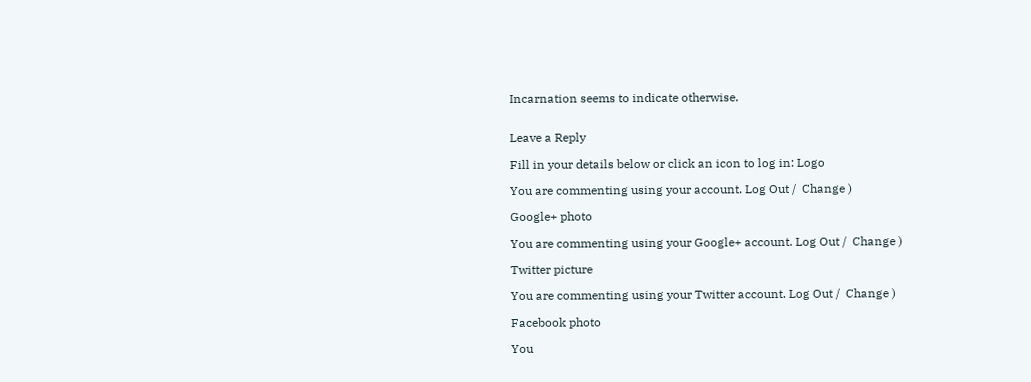Incarnation seems to indicate otherwise.


Leave a Reply

Fill in your details below or click an icon to log in: Logo

You are commenting using your account. Log Out /  Change )

Google+ photo

You are commenting using your Google+ account. Log Out /  Change )

Twitter picture

You are commenting using your Twitter account. Log Out /  Change )

Facebook photo

You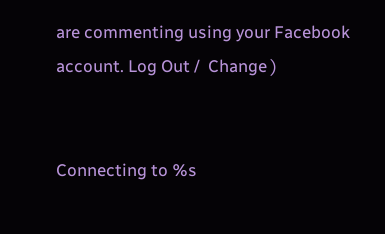are commenting using your Facebook account. Log Out /  Change )


Connecting to %s